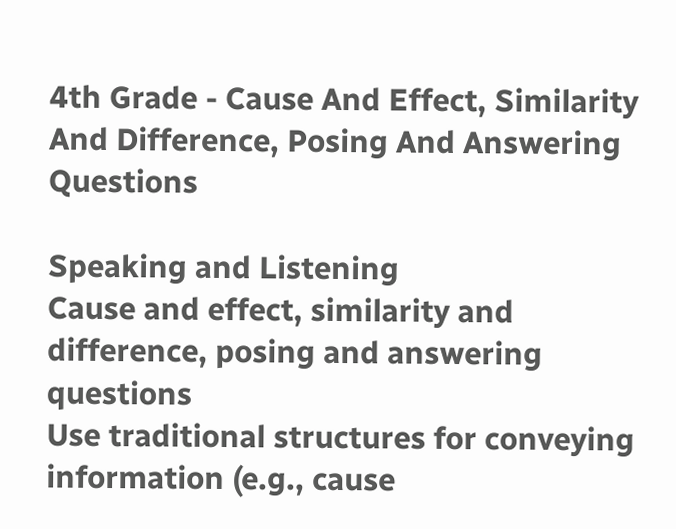4th Grade - Cause And Effect, Similarity And Difference, Posing And Answering Questions

Speaking and Listening
Cause and effect, similarity and difference, posing and answering questions
Use traditional structures for conveying information (e.g., cause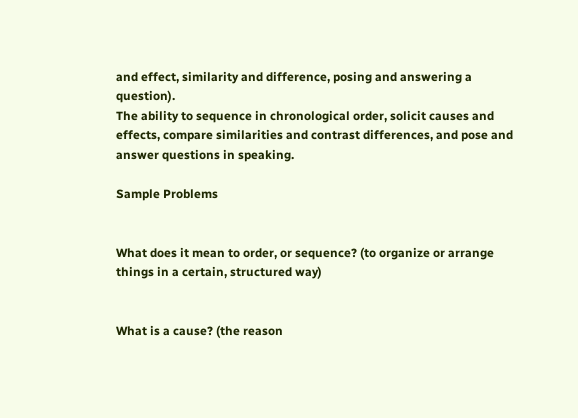and effect, similarity and difference, posing and answering a question).
The ability to sequence in chronological order, solicit causes and effects, compare similarities and contrast differences, and pose and answer questions in speaking.

Sample Problems


What does it mean to order, or sequence? (to organize or arrange things in a certain, structured way)


What is a cause? (the reason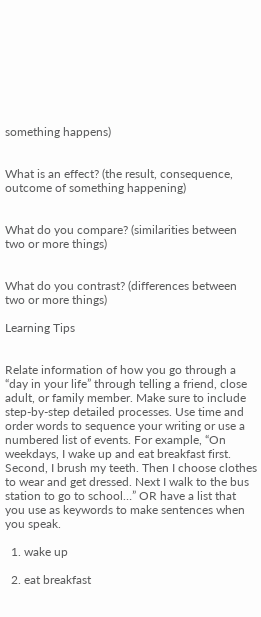something happens)


What is an effect? (the result, consequence, outcome of something happening)


What do you compare? (similarities between two or more things)


What do you contrast? (differences between two or more things)

Learning Tips


Relate information of how you go through a “day in your life” through telling a friend, close adult, or family member. Make sure to include step-by-step detailed processes. Use time and order words to sequence your writing or use a numbered list of events. For example, “On weekdays, I wake up and eat breakfast first. Second, I brush my teeth. Then I choose clothes to wear and get dressed. Next I walk to the bus station to go to school…” OR have a list that you use as keywords to make sentences when you speak.

  1. wake up

  2. eat breakfast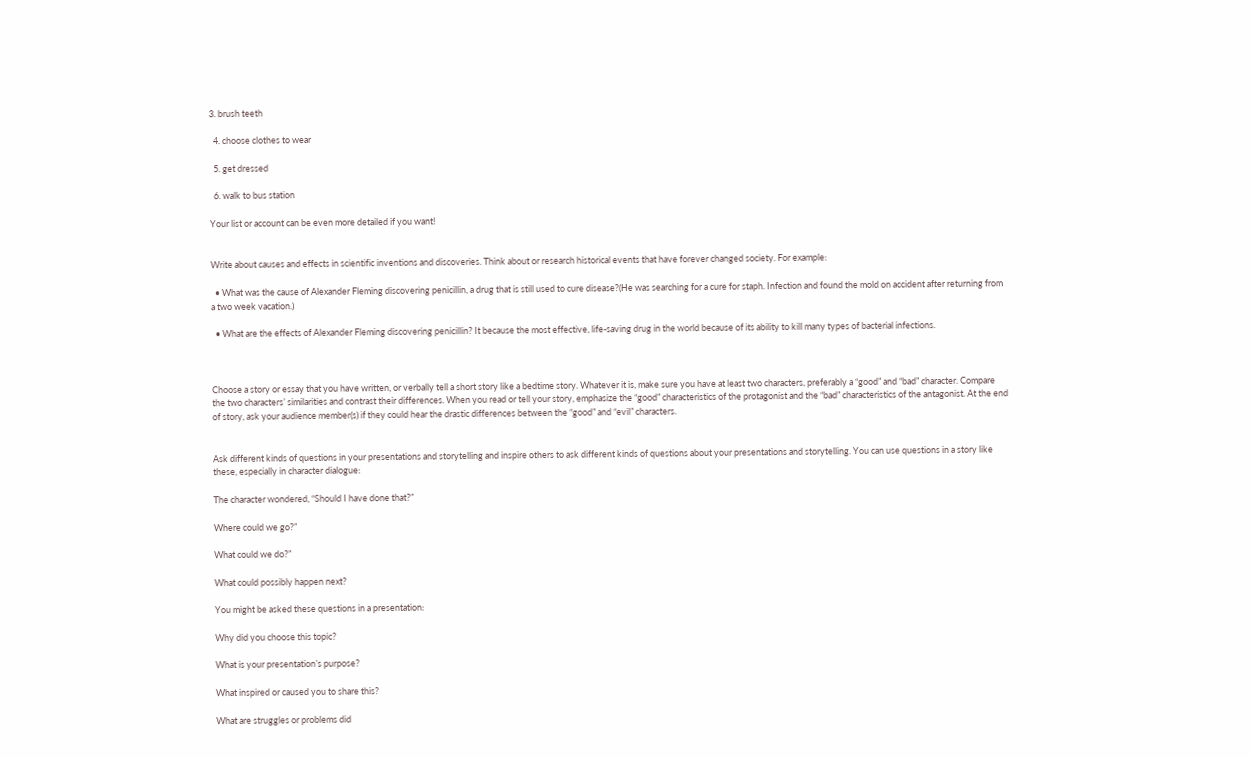3. brush teeth

  4. choose clothes to wear

  5. get dressed

  6. walk to bus station

Your list or account can be even more detailed if you want!


Write about causes and effects in scientific inventions and discoveries. Think about or research historical events that have forever changed society. For example:

  • What was the cause of Alexander Fleming discovering penicillin, a drug that is still used to cure disease?(He was searching for a cure for staph. Infection and found the mold on accident after returning from a two week vacation.)

  • What are the effects of Alexander Fleming discovering penicillin? It because the most effective, life-saving drug in the world because of its ability to kill many types of bacterial infections.



Choose a story or essay that you have written, or verbally tell a short story like a bedtime story. Whatever it is, make sure you have at least two characters, preferably a “good” and “bad” character. Compare the two characters’ similarities and contrast their differences. When you read or tell your story, emphasize the “good” characteristics of the protagonist and the “bad” characteristics of the antagonist. At the end of story, ask your audience member(s) if they could hear the drastic differences between the “good” and “evil” characters.


Ask different kinds of questions in your presentations and storytelling and inspire others to ask different kinds of questions about your presentations and storytelling. You can use questions in a story like these, especially in character dialogue:

The character wondered, “Should I have done that?”

Where could we go?”

What could we do?”

What could possibly happen next?

You might be asked these questions in a presentation:

Why did you choose this topic?

What is your presentation’s purpose?

What inspired or caused you to share this?

What are struggles or problems did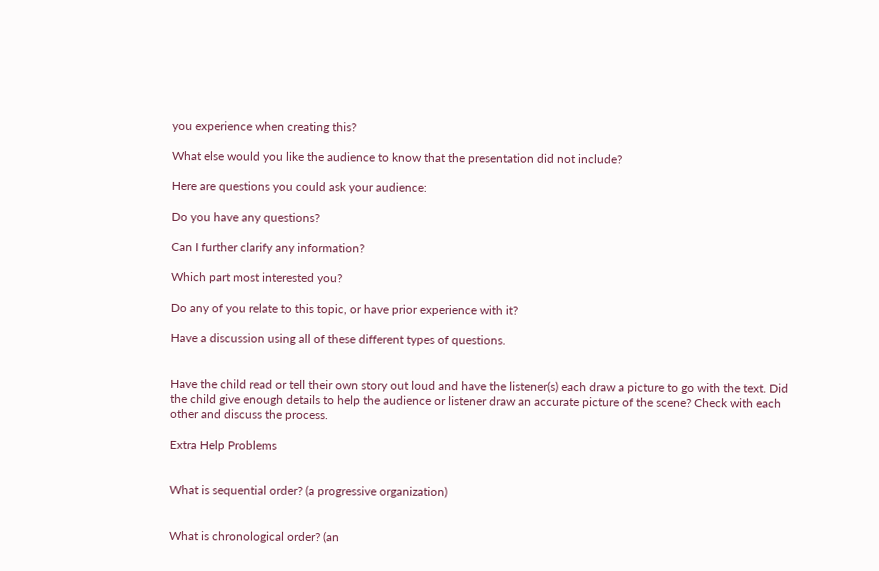you experience when creating this?

What else would you like the audience to know that the presentation did not include?

Here are questions you could ask your audience:

Do you have any questions?

Can I further clarify any information?

Which part most interested you?

Do any of you relate to this topic, or have prior experience with it?

Have a discussion using all of these different types of questions.


Have the child read or tell their own story out loud and have the listener(s) each draw a picture to go with the text. Did the child give enough details to help the audience or listener draw an accurate picture of the scene? Check with each other and discuss the process.

Extra Help Problems


What is sequential order? (a progressive organization)


What is chronological order? (an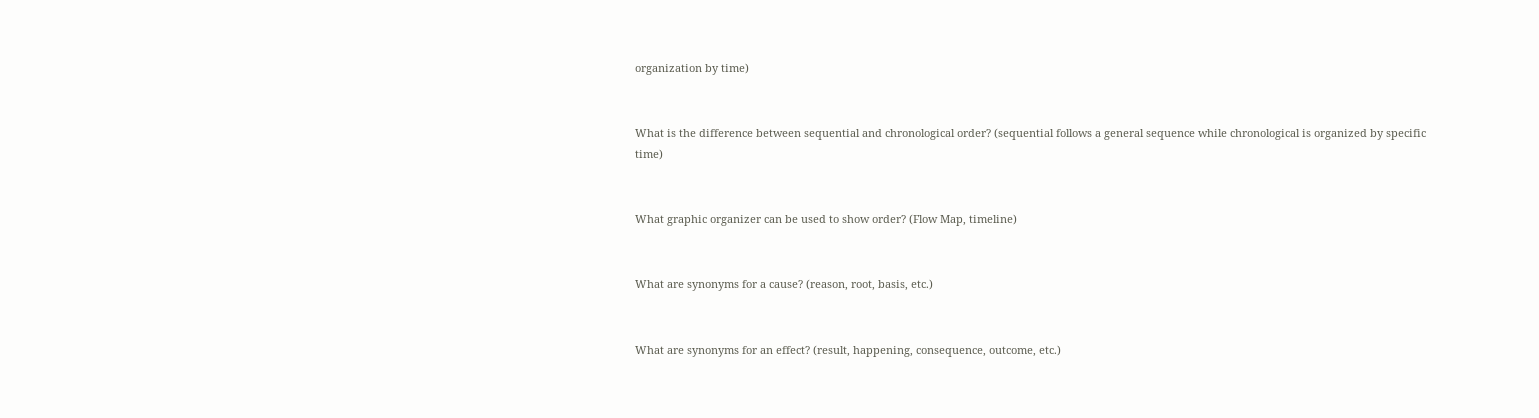organization by time)


What is the difference between sequential and chronological order? (sequential follows a general sequence while chronological is organized by specific time)


What graphic organizer can be used to show order? (Flow Map, timeline)


What are synonyms for a cause? (reason, root, basis, etc.)


What are synonyms for an effect? (result, happening, consequence, outcome, etc.)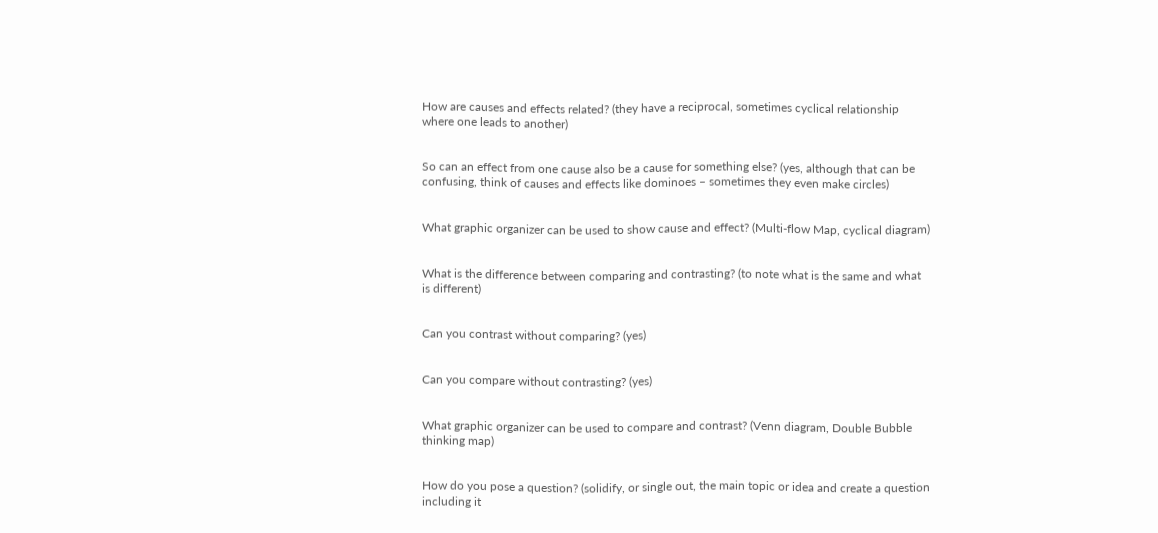How are causes and effects related? (they have a reciprocal, sometimes cyclical relationship where one leads to another)


So can an effect from one cause also be a cause for something else? (yes, although that can be confusing, think of causes and effects like dominoes – sometimes they even make circles)


What graphic organizer can be used to show cause and effect? (Multi-flow Map, cyclical diagram)


What is the difference between comparing and contrasting? (to note what is the same and what is different)


Can you contrast without comparing? (yes)


Can you compare without contrasting? (yes)


What graphic organizer can be used to compare and contrast? (Venn diagram, Double Bubble thinking map)


How do you pose a question? (solidify, or single out, the main topic or idea and create a question including it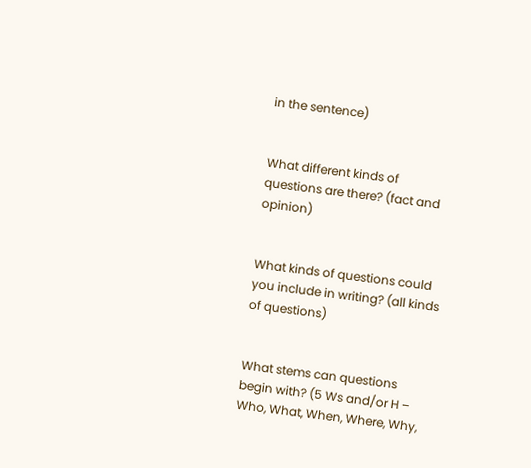in the sentence)


What different kinds of questions are there? (fact and opinion)


What kinds of questions could you include in writing? (all kinds of questions)


What stems can questions begin with? (5 Ws and/or H – Who, What, When, Where, Why,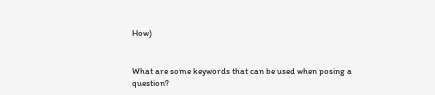How)


What are some keywords that can be used when posing a question?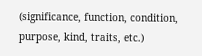(significance, function, condition, purpose, kind, traits, etc.)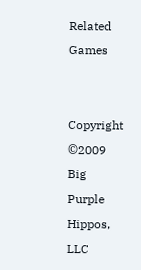Related Games


Copyright ©2009 Big Purple Hippos, LLC